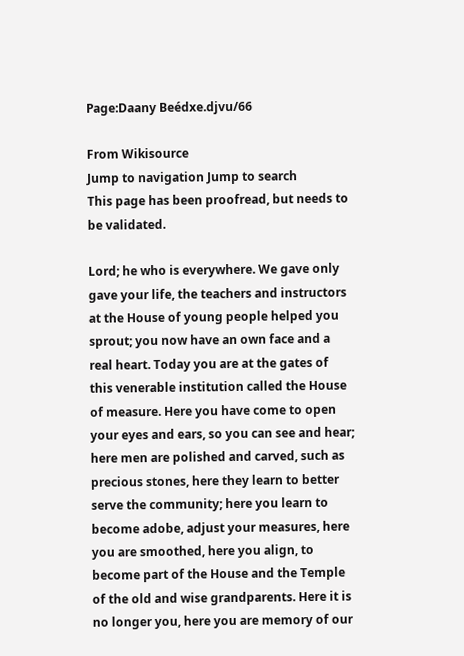Page:Daany Beédxe.djvu/66

From Wikisource
Jump to navigation Jump to search
This page has been proofread, but needs to be validated.

Lord; he who is everywhere. We gave only gave your life, the teachers and instructors at the House of young people helped you sprout; you now have an own face and a real heart. Today you are at the gates of this venerable institution called the House of measure. Here you have come to open your eyes and ears, so you can see and hear; here men are polished and carved, such as precious stones, here they learn to better serve the community; here you learn to become adobe, adjust your measures, here you are smoothed, here you align, to become part of the House and the Temple of the old and wise grandparents. Here it is no longer you, here you are memory of our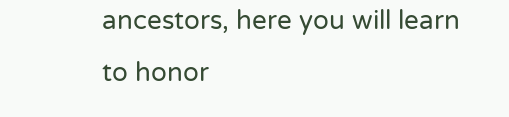ancestors, here you will learn to honor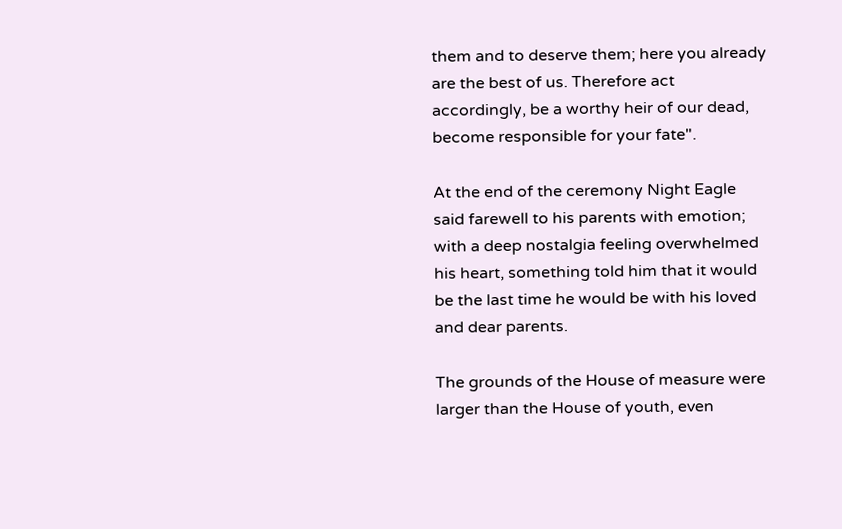them and to deserve them; here you already are the best of us. Therefore act accordingly, be a worthy heir of our dead, become responsible for your fate".

At the end of the ceremony Night Eagle said farewell to his parents with emotion; with a deep nostalgia feeling overwhelmed his heart, something told him that it would be the last time he would be with his loved and dear parents.

The grounds of the House of measure were larger than the House of youth, even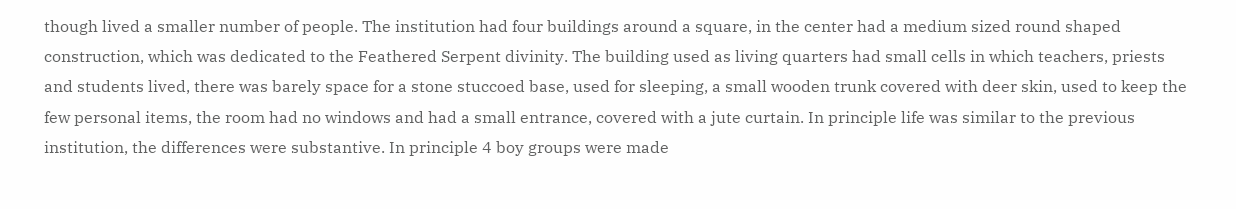though lived a smaller number of people. The institution had four buildings around a square, in the center had a medium sized round shaped construction, which was dedicated to the Feathered Serpent divinity. The building used as living quarters had small cells in which teachers, priests and students lived, there was barely space for a stone stuccoed base, used for sleeping, a small wooden trunk covered with deer skin, used to keep the few personal items, the room had no windows and had a small entrance, covered with a jute curtain. In principle life was similar to the previous institution, the differences were substantive. In principle 4 boy groups were made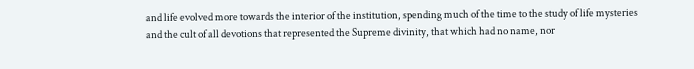and life evolved more towards the interior of the institution, spending much of the time to the study of life mysteries and the cult of all devotions that represented the Supreme divinity, that which had no name, nor